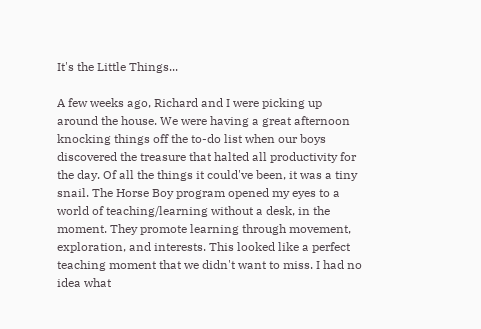It's the Little Things...

A few weeks ago, Richard and I were picking up around the house. We were having a great afternoon knocking things off the to-do list when our boys discovered the treasure that halted all productivity for the day. Of all the things it could've been, it was a tiny snail. The Horse Boy program opened my eyes to a world of teaching/learning without a desk, in the moment. They promote learning through movement, exploration, and interests. This looked like a perfect teaching moment that we didn't want to miss. I had no idea what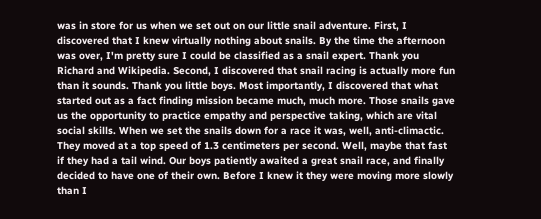was in store for us when we set out on our little snail adventure. First, I discovered that I knew virtually nothing about snails. By the time the afternoon was over, I'm pretty sure I could be classified as a snail expert. Thank you Richard and Wikipedia. Second, I discovered that snail racing is actually more fun than it sounds. Thank you little boys. Most importantly, I discovered that what started out as a fact finding mission became much, much more. Those snails gave us the opportunity to practice empathy and perspective taking, which are vital social skills. When we set the snails down for a race it was, well, anti-climactic. They moved at a top speed of 1.3 centimeters per second. Well, maybe that fast if they had a tail wind. Our boys patiently awaited a great snail race, and finally decided to have one of their own. Before I knew it they were moving more slowly than I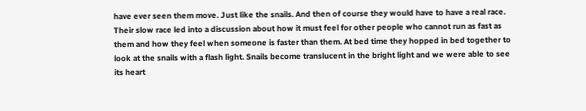have ever seen them move. Just like the snails. And then of course they would have to have a real race. Their slow race led into a discussion about how it must feel for other people who cannot run as fast as them and how they feel when someone is faster than them. At bed time they hopped in bed together to look at the snails with a flash light. Snails become translucent in the bright light and we were able to see its heart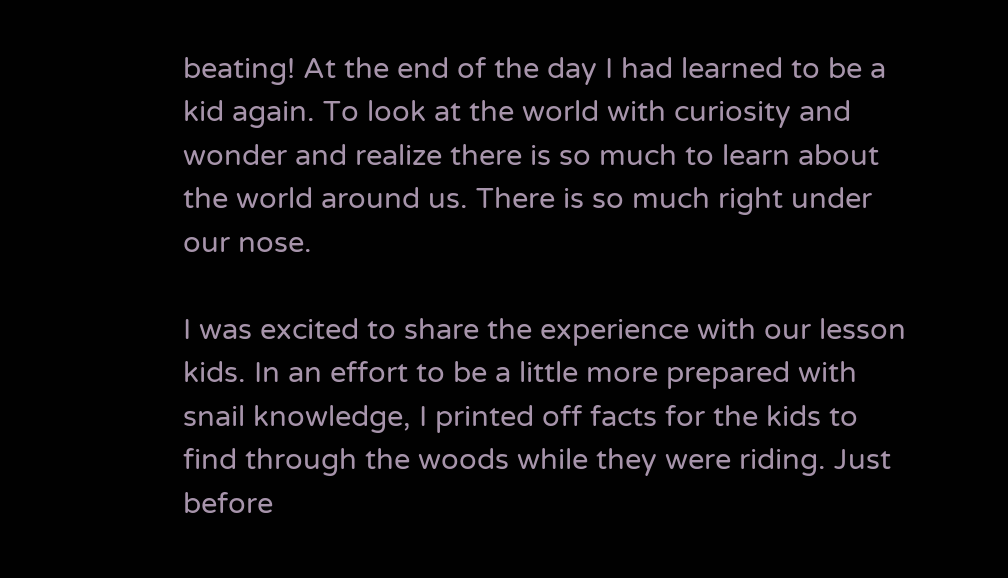beating! At the end of the day I had learned to be a kid again. To look at the world with curiosity and wonder and realize there is so much to learn about the world around us. There is so much right under our nose.

I was excited to share the experience with our lesson kids. In an effort to be a little more prepared with snail knowledge, I printed off facts for the kids to find through the woods while they were riding. Just before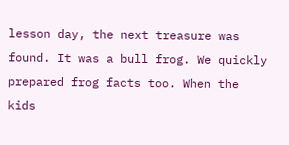lesson day, the next treasure was found. It was a bull frog. We quickly prepared frog facts too. When the kids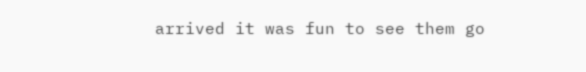arrived it was fun to see them go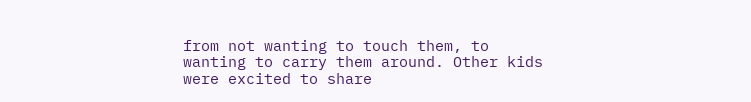from not wanting to touch them, to wanting to carry them around. Other kids were excited to share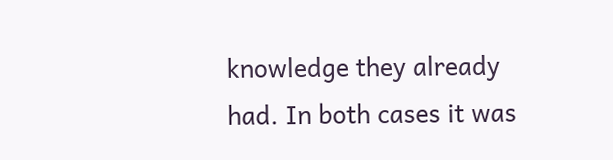knowledge they already had. In both cases it was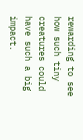rewarding to see how such tiny creatures could have such a big impact.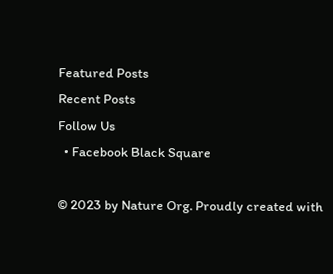Featured Posts
Recent Posts
Follow Us
  • Facebook Black Square

© 2023 by Nature Org. Proudly created with